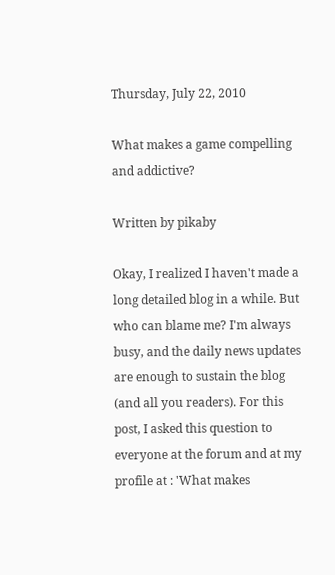Thursday, July 22, 2010

What makes a game compelling and addictive?

Written by pikaby

Okay, I realized I haven't made a long detailed blog in a while. But who can blame me? I'm always busy, and the daily news updates are enough to sustain the blog (and all you readers). For this post, I asked this question to everyone at the forum and at my profile at : 'What makes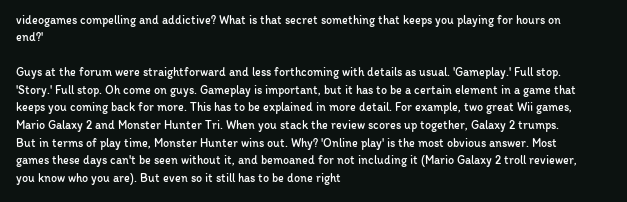videogames compelling and addictive? What is that secret something that keeps you playing for hours on end?'

Guys at the forum were straightforward and less forthcoming with details as usual. 'Gameplay.' Full stop. 'Story.' Full stop. Oh come on guys. Gameplay is important, but it has to be a certain element in a game that keeps you coming back for more. This has to be explained in more detail. For example, two great Wii games, Mario Galaxy 2 and Monster Hunter Tri. When you stack the review scores up together, Galaxy 2 trumps. But in terms of play time, Monster Hunter wins out. Why? 'Online play' is the most obvious answer. Most games these days can't be seen without it, and bemoaned for not including it (Mario Galaxy 2 troll reviewer, you know who you are). But even so it still has to be done right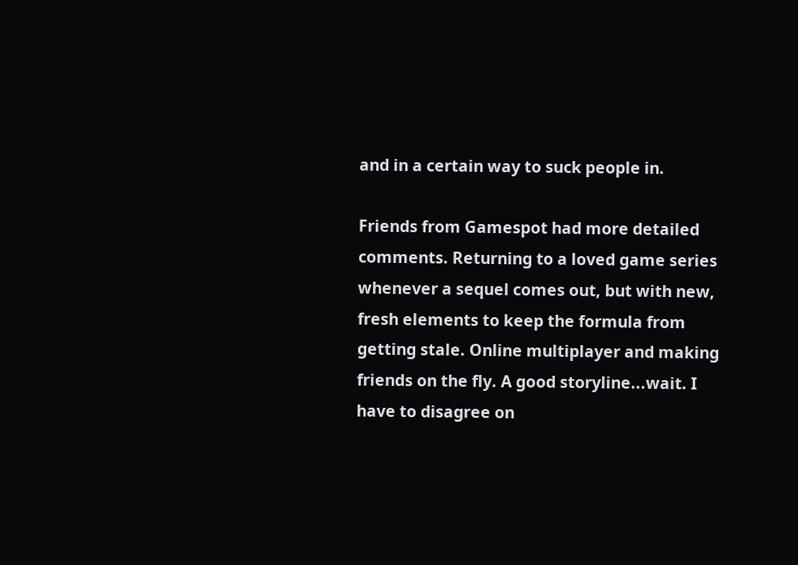and in a certain way to suck people in.

Friends from Gamespot had more detailed comments. Returning to a loved game series whenever a sequel comes out, but with new, fresh elements to keep the formula from getting stale. Online multiplayer and making friends on the fly. A good storyline...wait. I have to disagree on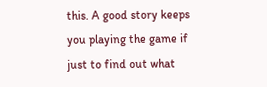this. A good story keeps you playing the game if just to find out what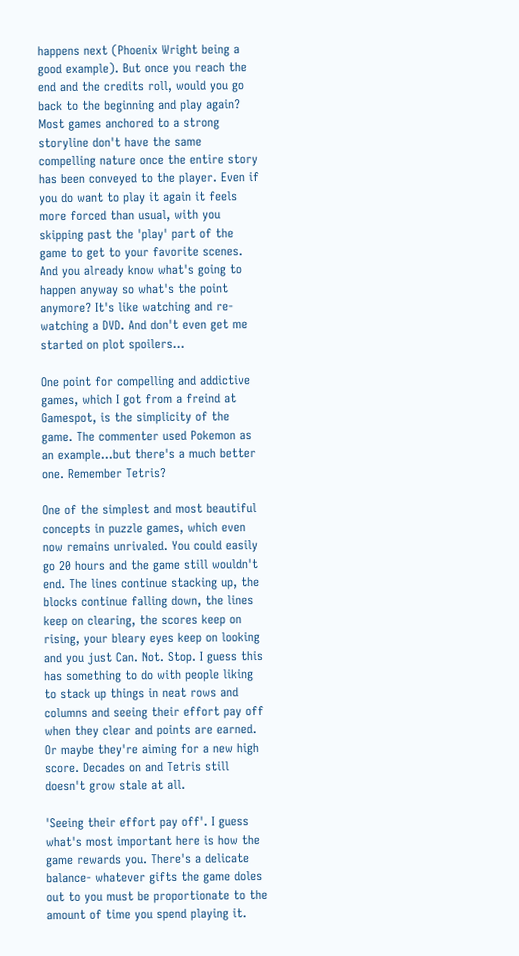happens next (Phoenix Wright being a good example). But once you reach the end and the credits roll, would you go back to the beginning and play again? Most games anchored to a strong storyline don't have the same compelling nature once the entire story has been conveyed to the player. Even if you do want to play it again it feels more forced than usual, with you skipping past the 'play' part of the game to get to your favorite scenes. And you already know what's going to happen anyway so what's the point anymore? It's like watching and re-watching a DVD. And don't even get me started on plot spoilers...

One point for compelling and addictive games, which I got from a freind at Gamespot, is the simplicity of the game. The commenter used Pokemon as an example...but there's a much better one. Remember Tetris?

One of the simplest and most beautiful concepts in puzzle games, which even now remains unrivaled. You could easily go 20 hours and the game still wouldn't end. The lines continue stacking up, the blocks continue falling down, the lines keep on clearing, the scores keep on rising, your bleary eyes keep on looking and you just Can. Not. Stop. I guess this has something to do with people liking to stack up things in neat rows and columns and seeing their effort pay off when they clear and points are earned. Or maybe they're aiming for a new high score. Decades on and Tetris still doesn't grow stale at all.

'Seeing their effort pay off'. I guess what's most important here is how the game rewards you. There's a delicate balance- whatever gifts the game doles out to you must be proportionate to the amount of time you spend playing it.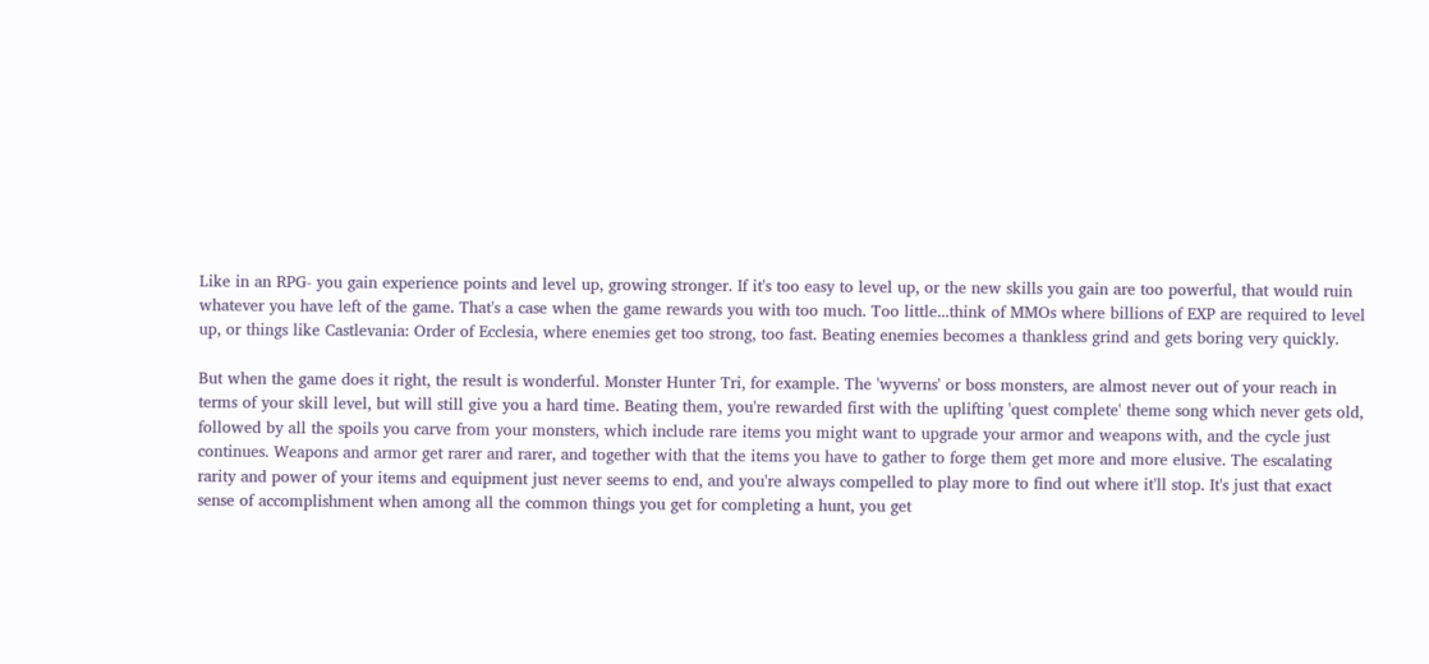Like in an RPG- you gain experience points and level up, growing stronger. If it's too easy to level up, or the new skills you gain are too powerful, that would ruin whatever you have left of the game. That's a case when the game rewards you with too much. Too little...think of MMOs where billions of EXP are required to level up, or things like Castlevania: Order of Ecclesia, where enemies get too strong, too fast. Beating enemies becomes a thankless grind and gets boring very quickly.

But when the game does it right, the result is wonderful. Monster Hunter Tri, for example. The 'wyverns' or boss monsters, are almost never out of your reach in terms of your skill level, but will still give you a hard time. Beating them, you're rewarded first with the uplifting 'quest complete' theme song which never gets old, followed by all the spoils you carve from your monsters, which include rare items you might want to upgrade your armor and weapons with, and the cycle just continues. Weapons and armor get rarer and rarer, and together with that the items you have to gather to forge them get more and more elusive. The escalating rarity and power of your items and equipment just never seems to end, and you're always compelled to play more to find out where it'll stop. It's just that exact sense of accomplishment when among all the common things you get for completing a hunt, you get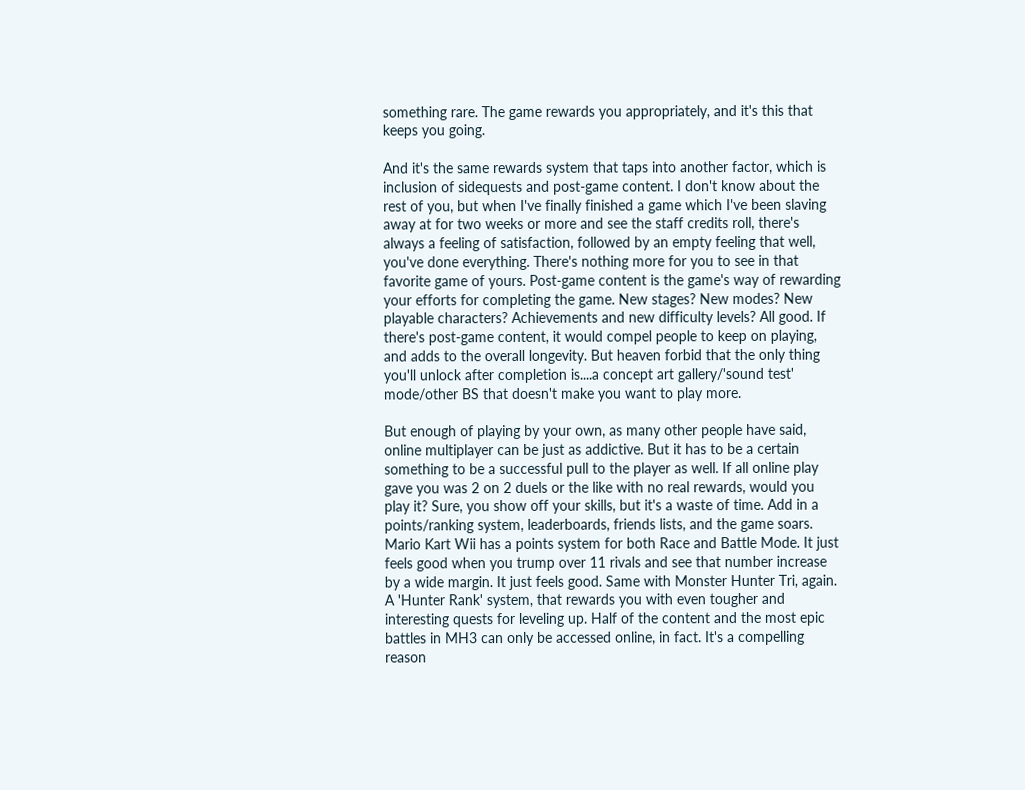something rare. The game rewards you appropriately, and it's this that keeps you going.

And it's the same rewards system that taps into another factor, which is inclusion of sidequests and post-game content. I don't know about the rest of you, but when I've finally finished a game which I've been slaving away at for two weeks or more and see the staff credits roll, there's always a feeling of satisfaction, followed by an empty feeling that well, you've done everything. There's nothing more for you to see in that favorite game of yours. Post-game content is the game's way of rewarding your efforts for completing the game. New stages? New modes? New playable characters? Achievements and new difficulty levels? All good. If there's post-game content, it would compel people to keep on playing, and adds to the overall longevity. But heaven forbid that the only thing you'll unlock after completion is....a concept art gallery/'sound test' mode/other BS that doesn't make you want to play more.

But enough of playing by your own, as many other people have said, online multiplayer can be just as addictive. But it has to be a certain something to be a successful pull to the player as well. If all online play gave you was 2 on 2 duels or the like with no real rewards, would you play it? Sure, you show off your skills, but it's a waste of time. Add in a points/ranking system, leaderboards, friends lists, and the game soars. Mario Kart Wii has a points system for both Race and Battle Mode. It just feels good when you trump over 11 rivals and see that number increase by a wide margin. It just feels good. Same with Monster Hunter Tri, again. A 'Hunter Rank' system, that rewards you with even tougher and interesting quests for leveling up. Half of the content and the most epic battles in MH3 can only be accessed online, in fact. It's a compelling reason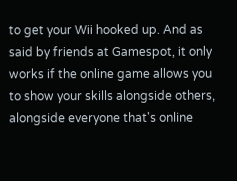to get your Wii hooked up. And as said by friends at Gamespot, it only works if the online game allows you to show your skills alongside others, alongside everyone that's online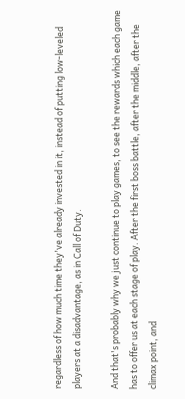regardless of how much time they've already invested in it, instead of putting low-leveled players at a disadvantage, as in Call of Duty.

And that's probably why we just continue to play games, to see the rewards which each game has to offer us at each stage of play. After the first boss battle, after the middle, after the climax point, and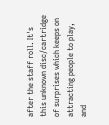after the staff roll. It's this unknown disc/cartridge of surprises which keeps on attracting people to play, and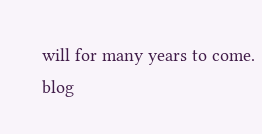will for many years to come.
blog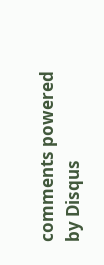comments powered by Disqus